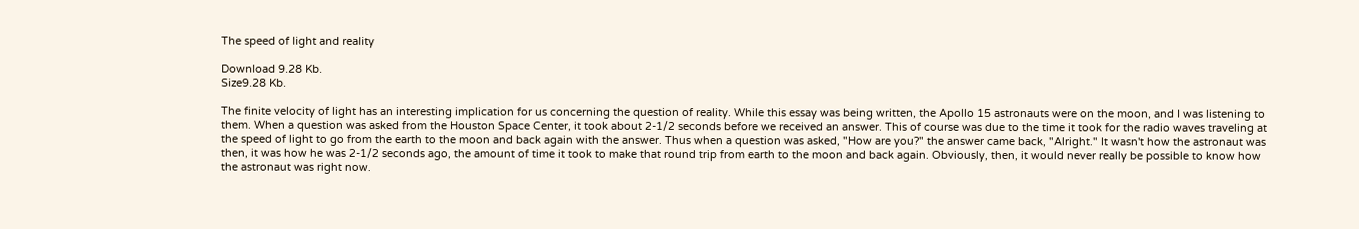The speed of light and reality

Download 9.28 Kb.
Size9.28 Kb.

The finite velocity of light has an interesting implication for us concerning the question of reality. While this essay was being written, the Apollo 15 astronauts were on the moon, and I was listening to them. When a question was asked from the Houston Space Center, it took about 2-1/2 seconds before we received an answer. This of course was due to the time it took for the radio waves traveling at the speed of light to go from the earth to the moon and back again with the answer. Thus when a question was asked, "How are you?" the answer came back, "Alright." It wasn't how the astronaut was then, it was how he was 2-1/2 seconds ago, the amount of time it took to make that round trip from earth to the moon and back again. Obviously, then, it would never really be possible to know how the astronaut was right now.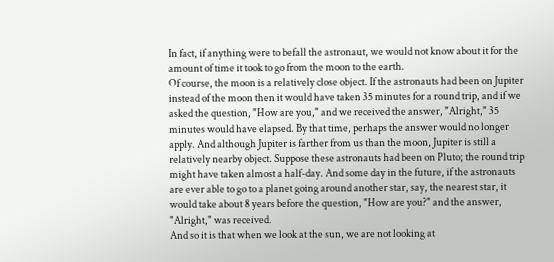In fact, if anything were to befall the astronaut, we would not know about it for the amount of time it took to go from the moon to the earth.
Of course, the moon is a relatively close object. If the astronauts had been on Jupiter instead of the moon then it would have taken 35 minutes for a round trip, and if we asked the question, "How are you," and we received the answer, "Alright," 35 minutes would have elapsed. By that time, perhaps the answer would no longer apply. And although Jupiter is farther from us than the moon, Jupiter is still a relatively nearby object. Suppose these astronauts had been on Pluto; the round trip might have taken almost a half-day. And some day in the future, if the astronauts are ever able to go to a planet going around another star, say, the nearest star, it would take about 8 years before the question, "How are you?" and the answer, "Alright," was received.
And so it is that when we look at the sun, we are not looking at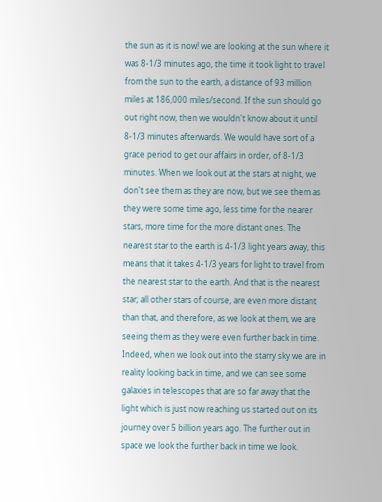the sun as it is now! we are looking at the sun where it was 8-1/3 minutes ago, the time it took light to travel from the sun to the earth, a distance of 93 million miles at 186,000 miles/second. If the sun should go out right now, then we wouldn't know about it until 8-1/3 minutes afterwards. We would have sort of a grace period to get our affairs in order, of 8-1/3 minutes. When we look out at the stars at night, we don't see them as they are now, but we see them as they were some time ago, less time for the nearer stars, more time for the more distant ones. The nearest star to the earth is 4-1/3 light years away, this means that it takes 4-1/3 years for light to travel from the nearest star to the earth. And that is the nearest star; all other stars of course, are even more distant than that, and therefore, as we look at them, we are seeing them as they were even further back in time. Indeed, when we look out into the starry sky we are in reality looking back in time, and we can see some galaxies in telescopes that are so far away that the light which is just now reaching us started out on its journey over 5 billion years ago. The further out in space we look the further back in time we look.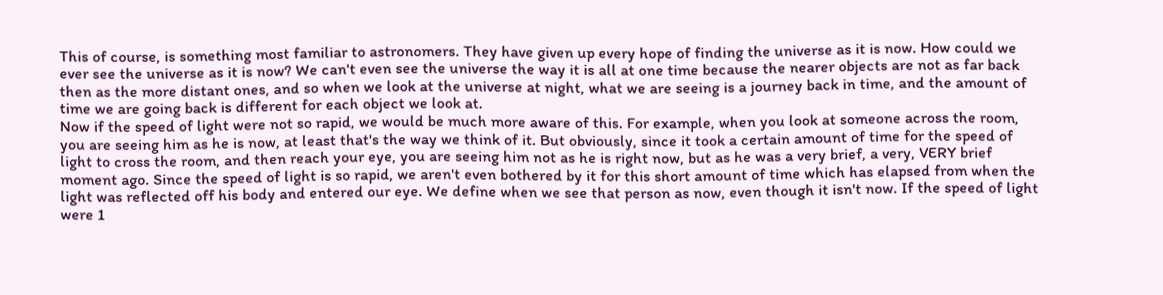This of course, is something most familiar to astronomers. They have given up every hope of finding the universe as it is now. How could we ever see the universe as it is now? We can't even see the universe the way it is all at one time because the nearer objects are not as far back then as the more distant ones, and so when we look at the universe at night, what we are seeing is a journey back in time, and the amount of time we are going back is different for each object we look at.
Now if the speed of light were not so rapid, we would be much more aware of this. For example, when you look at someone across the room, you are seeing him as he is now, at least that's the way we think of it. But obviously, since it took a certain amount of time for the speed of light to cross the room, and then reach your eye, you are seeing him not as he is right now, but as he was a very brief, a very, VERY brief moment ago. Since the speed of light is so rapid, we aren't even bothered by it for this short amount of time which has elapsed from when the light was reflected off his body and entered our eye. We define when we see that person as now, even though it isn't now. If the speed of light were 1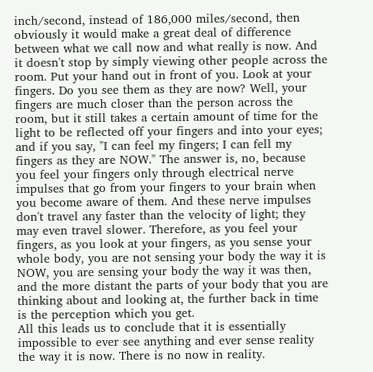inch/second, instead of 186,000 miles/second, then obviously it would make a great deal of difference between what we call now and what really is now. And it doesn't stop by simply viewing other people across the room. Put your hand out in front of you. Look at your fingers. Do you see them as they are now? Well, your fingers are much closer than the person across the room, but it still takes a certain amount of time for the light to be reflected off your fingers and into your eyes; and if you say, "I can feel my fingers; I can fell my fingers as they are NOW." The answer is, no, because you feel your fingers only through electrical nerve impulses that go from your fingers to your brain when you become aware of them. And these nerve impulses don't travel any faster than the velocity of light; they may even travel slower. Therefore, as you feel your fingers, as you look at your fingers, as you sense your whole body, you are not sensing your body the way it is NOW, you are sensing your body the way it was then, and the more distant the parts of your body that you are thinking about and looking at, the further back in time is the perception which you get.
All this leads us to conclude that it is essentially impossible to ever see anything and ever sense reality the way it is now. There is no now in reality.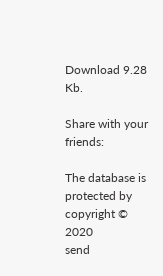Download 9.28 Kb.

Share with your friends:

The database is protected by copyright © 2020
send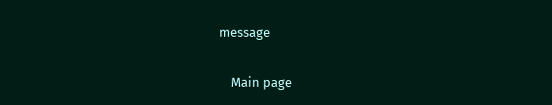message

    Main page